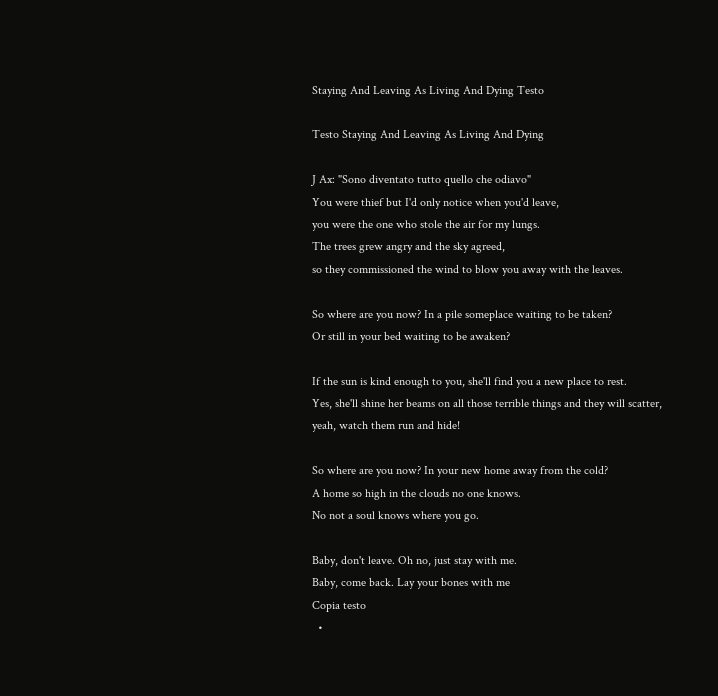Staying And Leaving As Living And Dying Testo

Testo Staying And Leaving As Living And Dying

J Ax: "Sono diventato tutto quello che odiavo"
You were thief but I'd only notice when you'd leave,
you were the one who stole the air for my lungs.
The trees grew angry and the sky agreed,
so they commissioned the wind to blow you away with the leaves.

So where are you now? In a pile someplace waiting to be taken?
Or still in your bed waiting to be awaken?

If the sun is kind enough to you, she'll find you a new place to rest.
Yes, she'll shine her beams on all those terrible things and they will scatter,
yeah, watch them run and hide!

So where are you now? In your new home away from the cold?
A home so high in the clouds no one knows.
No not a soul knows where you go.

Baby, don't leave. Oh no, just stay with me.
Baby, come back. Lay your bones with me
Copia testo
  •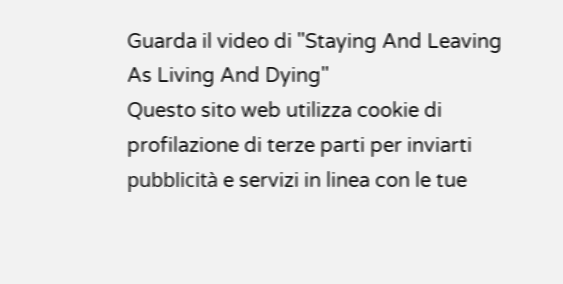Guarda il video di "Staying And Leaving As Living And Dying"
Questo sito web utilizza cookie di profilazione di terze parti per inviarti pubblicità e servizi in linea con le tue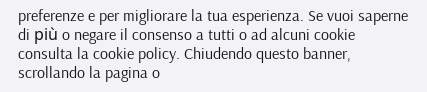preferenze e per migliorare la tua esperienza. Se vuoi saperne di più o negare il consenso a tutti o ad alcuni cookie consulta la cookie policy. Chiudendo questo banner, scrollando la pagina o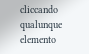cliccando qualunque elemento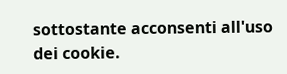sottostante acconsenti all'uso dei cookie.